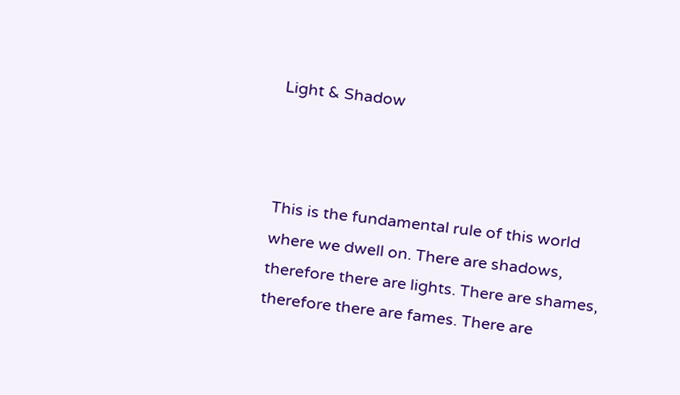Light & Shadow



This is the fundamental rule of this world where we dwell on. There are shadows, therefore there are lights. There are shames, therefore there are fames. There are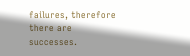failures, therefore there are successes.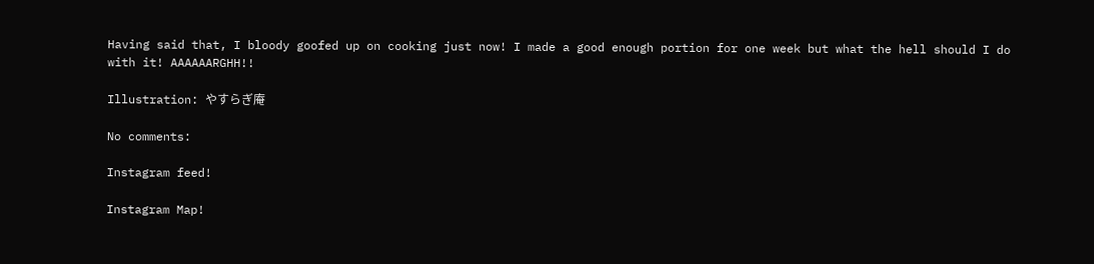Having said that, I bloody goofed up on cooking just now! I made a good enough portion for one week but what the hell should I do with it! AAAAAARGHH!!

Illustration: やすらぎ庵

No comments:

Instagram feed!

Instagram Map!